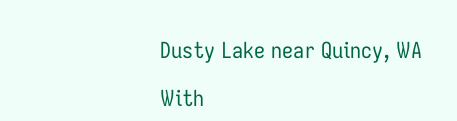Dusty Lake near Quincy, WA

With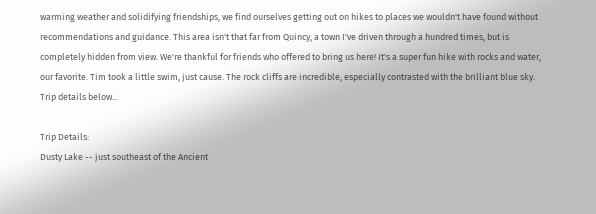warming weather and solidifying friendships, we find ourselves getting out on hikes to places we wouldn't have found without recommendations and guidance. This area isn't that far from Quincy, a town I've driven through a hundred times, but is completely hidden from view. We're thankful for friends who offered to bring us here! It's a super fun hike with rocks and water, our favorite. Tim took a little swim, just cause. The rock cliffs are incredible, especially contrasted with the brilliant blue sky. Trip details below...

Trip Details:
Dusty Lake -- just southeast of the Ancient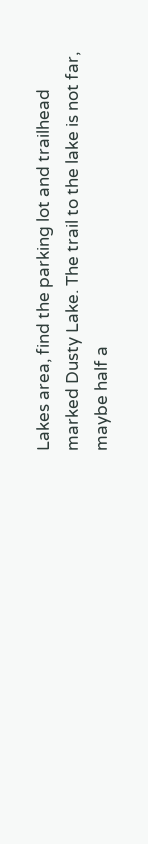Lakes area, find the parking lot and trailhead marked Dusty Lake. The trail to the lake is not far, maybe half a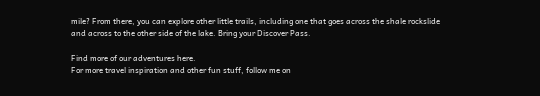mile? From there, you can explore other little trails, including one that goes across the shale rockslide and across to the other side of the lake. Bring your Discover Pass.

Find more of our adventures here.
For more travel inspiration and other fun stuff, follow me on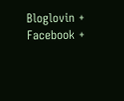Bloglovin + Facebook +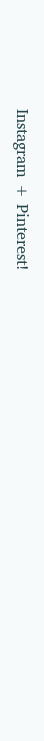Instagram + Pinterest!